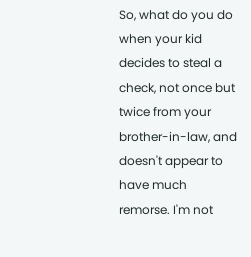So, what do you do when your kid decides to steal a check, not once but twice from your brother-in-law, and doesn't appear to have much remorse. I'm not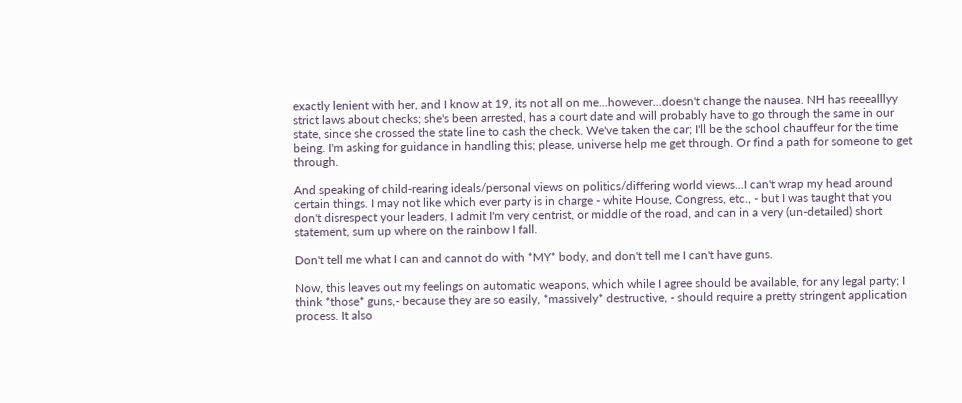exactly lenient with her, and I know at 19, its not all on me...however...doesn't change the nausea. NH has reeealllyy strict laws about checks; she's been arrested, has a court date and will probably have to go through the same in our state, since she crossed the state line to cash the check. We've taken the car; I'll be the school chauffeur for the time being. I'm asking for guidance in handling this; please, universe help me get through. Or find a path for someone to get through.

And speaking of child-rearing ideals/personal views on politics/differing world views...I can't wrap my head around certain things. I may not like which ever party is in charge - white House, Congress, etc., - but I was taught that you don't disrespect your leaders. I admit I'm very centrist, or middle of the road, and can in a very (un-detailed) short statement, sum up where on the rainbow I fall.

Don't tell me what I can and cannot do with *MY* body, and don't tell me I can't have guns.

Now, this leaves out my feelings on automatic weapons, which while I agree should be available, for any legal party; I think *those* guns,- because they are so easily, *massively* destructive, - should require a pretty stringent application process. It also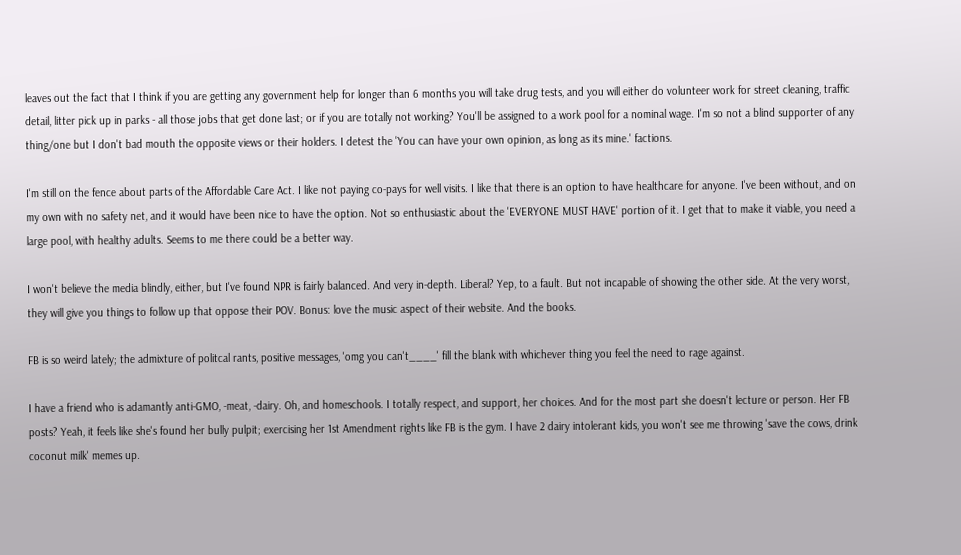leaves out the fact that I think if you are getting any government help for longer than 6 months you will take drug tests, and you will either do volunteer work for street cleaning, traffic detail, litter pick up in parks - all those jobs that get done last; or if you are totally not working? You'll be assigned to a work pool for a nominal wage. I'm so not a blind supporter of any thing/one but I don't bad mouth the opposite views or their holders. I detest the 'You can have your own opinion, as long as its mine.' factions.

I'm still on the fence about parts of the Affordable Care Act. I like not paying co-pays for well visits. I like that there is an option to have healthcare for anyone. I've been without, and on my own with no safety net, and it would have been nice to have the option. Not so enthusiastic about the 'EVERYONE MUST HAVE' portion of it. I get that to make it viable, you need a large pool, with healthy adults. Seems to me there could be a better way.

I won't believe the media blindly, either, but I've found NPR is fairly balanced. And very in-depth. Liberal? Yep, to a fault. But not incapable of showing the other side. At the very worst, they will give you things to follow up that oppose their POV. Bonus: love the music aspect of their website. And the books.

FB is so weird lately; the admixture of politcal rants, positive messages, 'omg you can't____' fill the blank with whichever thing you feel the need to rage against.

I have a friend who is adamantly anti-GMO, -meat, -dairy. Oh, and homeschools. I totally respect, and support, her choices. And for the most part she doesn't lecture or person. Her FB posts? Yeah, it feels like she's found her bully pulpit; exercising her 1st Amendment rights like FB is the gym. I have 2 dairy intolerant kids, you won't see me throwing 'save the cows, drink coconut milk' memes up.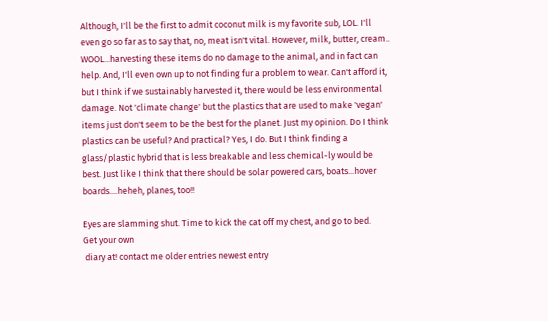Although, I'll be the first to admit coconut milk is my favorite sub, LOL. I'll even go so far as to say that, no, meat isn't vital. However, milk, butter, cream.. WOOL...harvesting these items do no damage to the animal, and in fact can help. And, I'll even own up to not finding fur a problem to wear. Can't afford it, but I think if we sustainably harvested it, there would be less environmental damage. Not 'climate change' but the plastics that are used to make 'vegan' items just don't seem to be the best for the planet. Just my opinion. Do I think plastics can be useful? And practical? Yes, I do. But I think finding a glass/plastic hybrid that is less breakable and less chemical-ly would be best. Just like I think that there should be solar powered cars, boats...hover boards....heheh, planes, too!!

Eyes are slamming shut. Time to kick the cat off my chest, and go to bed.
Get your own
 diary at! contact me older entries newest entry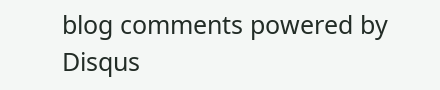blog comments powered by Disqus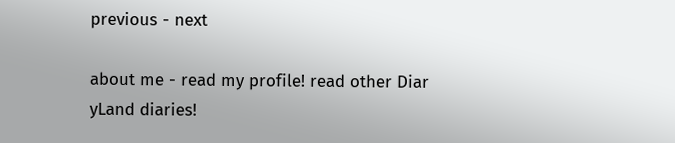previous - next

about me - read my profile! read other Diar
yLand diaries!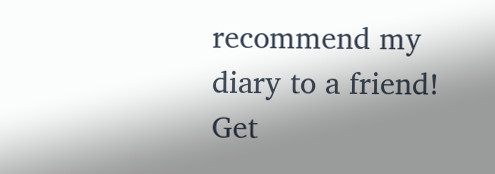recommend my diary to a friend! Get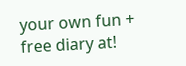your own fun + free diary at!